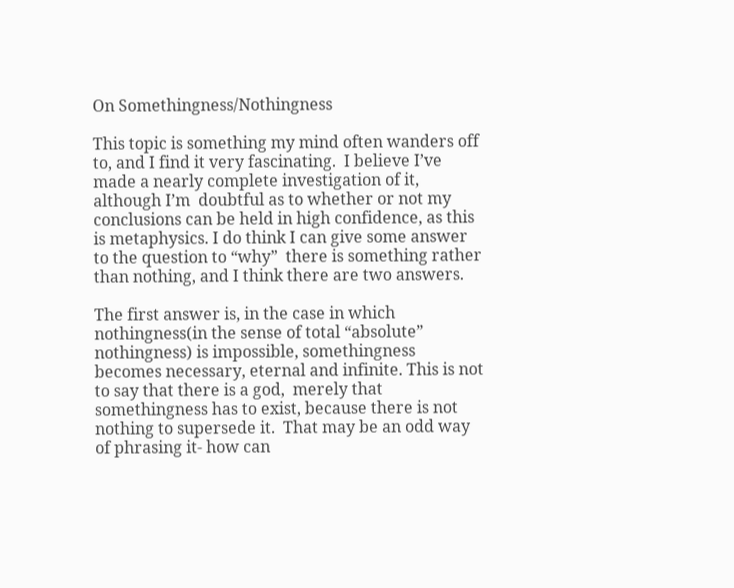On Somethingness/Nothingness

This topic is something my mind often wanders off to, and I find it very fascinating.  I believe I’ve made a nearly complete investigation of it, although I’m  doubtful as to whether or not my conclusions can be held in high confidence, as this is metaphysics. I do think I can give some answer to the question to “why”  there is something rather than nothing, and I think there are two answers.

The first answer is, in the case in which nothingness(in the sense of total “absolute” nothingness) is impossible, somethingness becomes necessary, eternal and infinite. This is not to say that there is a god,  merely that somethingness has to exist, because there is not nothing to supersede it.  That may be an odd way of phrasing it- how can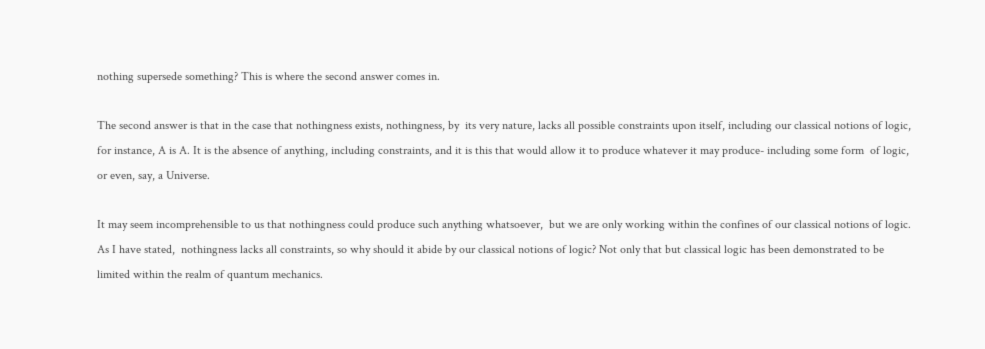nothing supersede something? This is where the second answer comes in.

The second answer is that in the case that nothingness exists, nothingness, by  its very nature, lacks all possible constraints upon itself, including our classical notions of logic, for instance, A is A. It is the absence of anything, including constraints, and it is this that would allow it to produce whatever it may produce- including some form  of logic, or even, say, a Universe.

It may seem incomprehensible to us that nothingness could produce such anything whatsoever,  but we are only working within the confines of our classical notions of logic. As I have stated,  nothingness lacks all constraints, so why should it abide by our classical notions of logic? Not only that but classical logic has been demonstrated to be limited within the realm of quantum mechanics.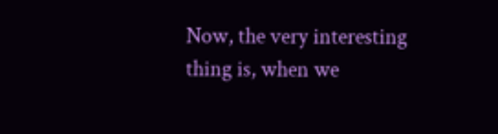Now, the very interesting thing is, when we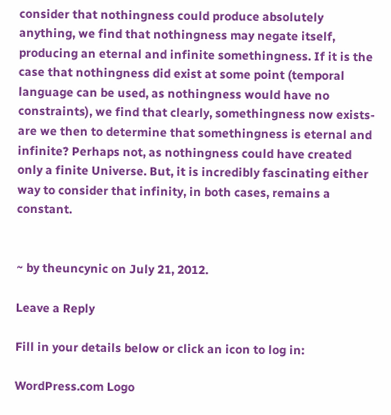consider that nothingness could produce absolutely anything, we find that nothingness may negate itself, producing an eternal and infinite somethingness. If it is the case that nothingness did exist at some point (temporal language can be used, as nothingness would have no  constraints), we find that clearly, somethingness now exists- are we then to determine that somethingness is eternal and infinite? Perhaps not, as nothingness could have created only a finite Universe. But, it is incredibly fascinating either way to consider that infinity, in both cases, remains a constant.


~ by theuncynic on July 21, 2012.

Leave a Reply

Fill in your details below or click an icon to log in:

WordPress.com Logo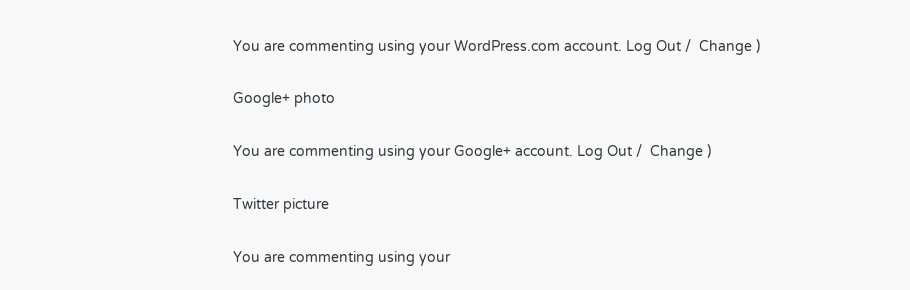You are commenting using your WordPress.com account. Log Out /  Change )

Google+ photo

You are commenting using your Google+ account. Log Out /  Change )

Twitter picture

You are commenting using your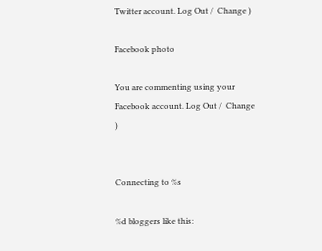Twitter account. Log Out /  Change )

Facebook photo

You are commenting using your Facebook account. Log Out /  Change )


Connecting to %s

%d bloggers like this: